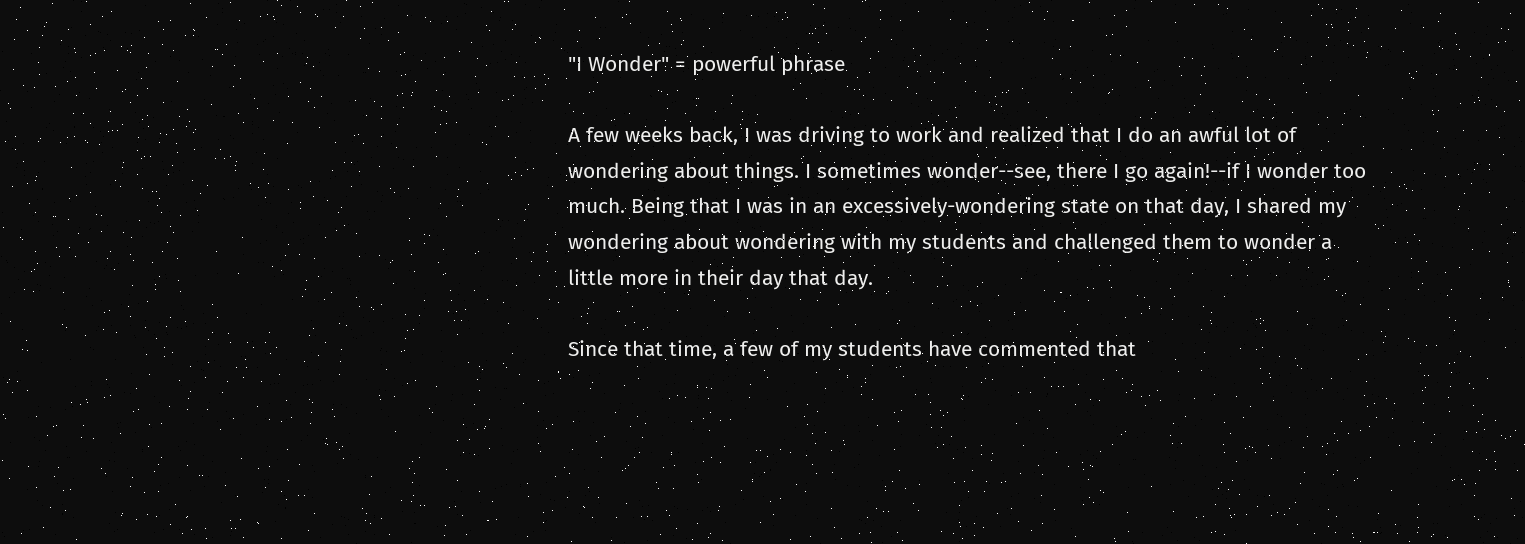"I Wonder" = powerful phrase

A few weeks back, I was driving to work and realized that I do an awful lot of wondering about things. I sometimes wonder--see, there I go again!--if I wonder too much. Being that I was in an excessively-wondering state on that day, I shared my wondering about wondering with my students and challenged them to wonder a little more in their day that day.

Since that time, a few of my students have commented that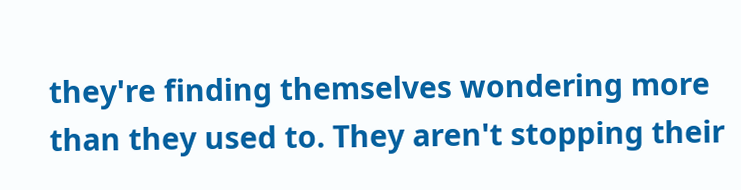they're finding themselves wondering more than they used to. They aren't stopping their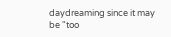daydreaming since it may be "too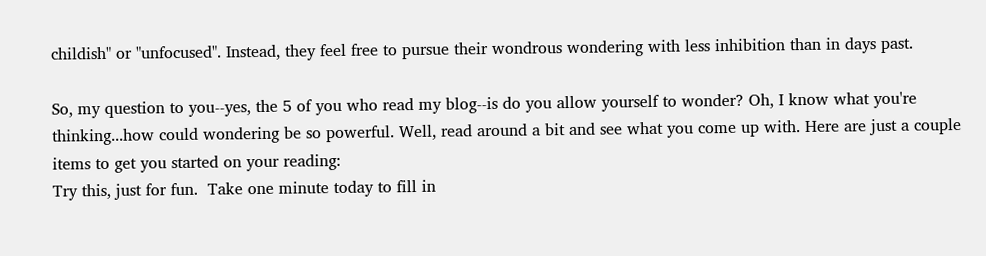childish" or "unfocused". Instead, they feel free to pursue their wondrous wondering with less inhibition than in days past.

So, my question to you--yes, the 5 of you who read my blog--is do you allow yourself to wonder? Oh, I know what you're thinking...how could wondering be so powerful. Well, read around a bit and see what you come up with. Here are just a couple items to get you started on your reading:
Try this, just for fun.  Take one minute today to fill in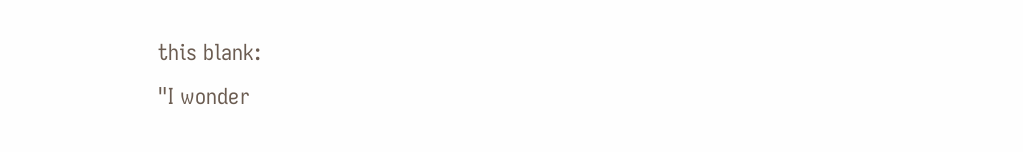this blank:
"I wonder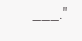___."